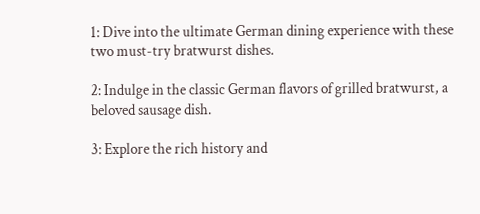1: Dive into the ultimate German dining experience with these two must-try bratwurst dishes.

2: Indulge in the classic German flavors of grilled bratwurst, a beloved sausage dish.

3: Explore the rich history and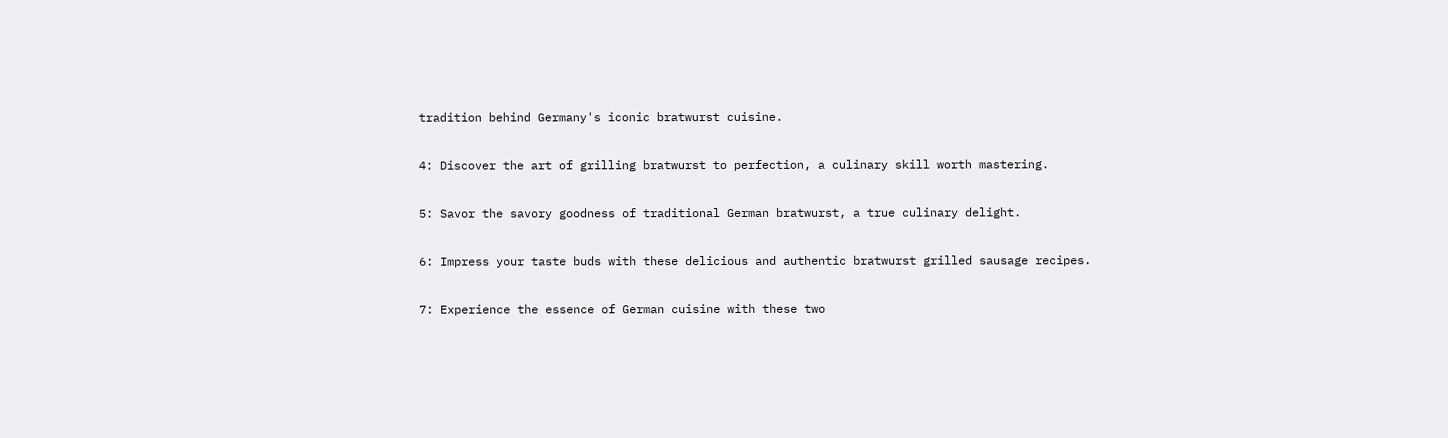tradition behind Germany's iconic bratwurst cuisine.

4: Discover the art of grilling bratwurst to perfection, a culinary skill worth mastering.

5: Savor the savory goodness of traditional German bratwurst, a true culinary delight.

6: Impress your taste buds with these delicious and authentic bratwurst grilled sausage recipes.

7: Experience the essence of German cuisine with these two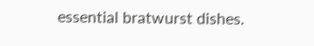essential bratwurst dishes.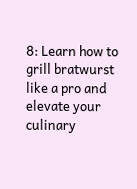8: Learn how to grill bratwurst like a pro and elevate your culinary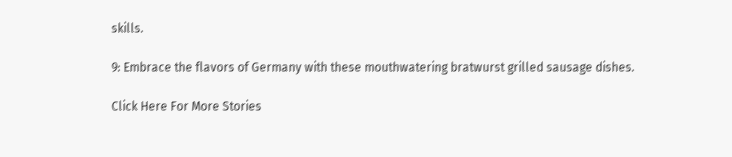skills.

9: Embrace the flavors of Germany with these mouthwatering bratwurst grilled sausage dishes.

Click Here For More Stories